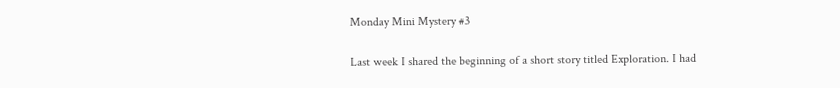Monday Mini Mystery #3

Last week I shared the beginning of a short story titled Exploration. I had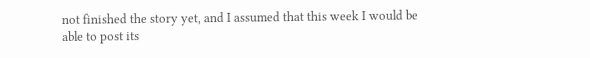not finished the story yet, and I assumed that this week I would be able to post its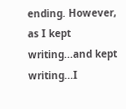ending. However, as I kept writing...and kept writing...I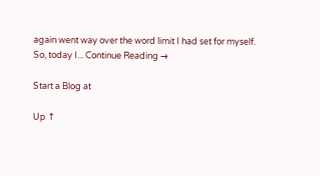again went way over the word limit I had set for myself. So, today I... Continue Reading →

Start a Blog at

Up ↑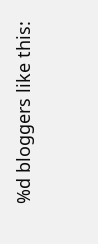%d bloggers like this: